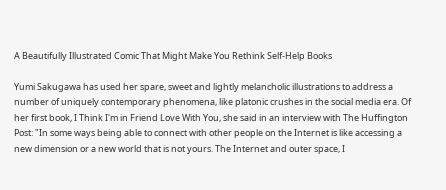A Beautifully Illustrated Comic That Might Make You Rethink Self-Help Books

Yumi Sakugawa has used her spare, sweet and lightly melancholic illustrations to address a number of uniquely contemporary phenomena, like platonic crushes in the social media era. Of her first book, I Think I'm in Friend Love With You, she said in an interview with The Huffington Post: "In some ways being able to connect with other people on the Internet is like accessing a new dimension or a new world that is not yours. The Internet and outer space, I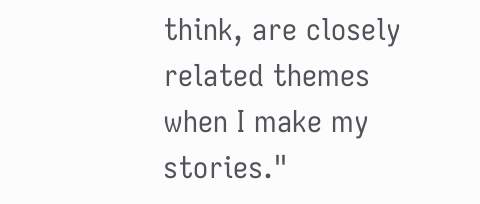think, are closely related themes when I make my stories."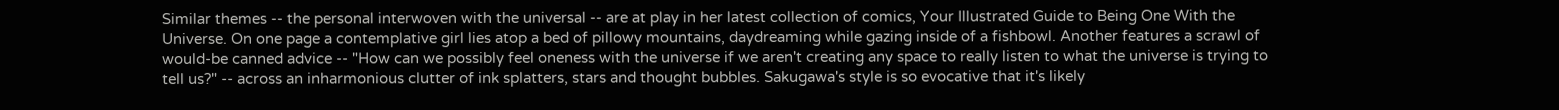Similar themes -- the personal interwoven with the universal -- are at play in her latest collection of comics, Your Illustrated Guide to Being One With the Universe. On one page a contemplative girl lies atop a bed of pillowy mountains, daydreaming while gazing inside of a fishbowl. Another features a scrawl of would-be canned advice -- "How can we possibly feel oneness with the universe if we aren't creating any space to really listen to what the universe is trying to tell us?" -- across an inharmonious clutter of ink splatters, stars and thought bubbles. Sakugawa's style is so evocative that it's likely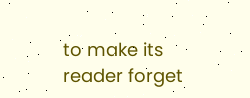to make its reader forget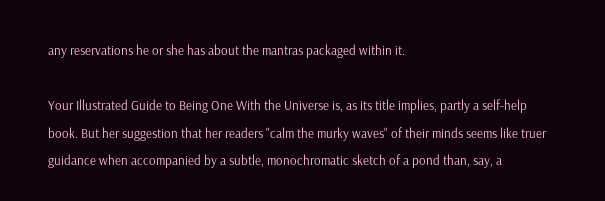any reservations he or she has about the mantras packaged within it.

Your Illustrated Guide to Being One With the Universe is, as its title implies, partly a self-help book. But her suggestion that her readers "calm the murky waves" of their minds seems like truer guidance when accompanied by a subtle, monochromatic sketch of a pond than, say, a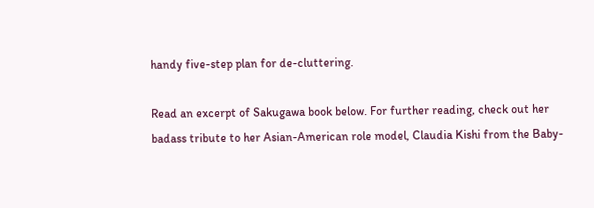handy five-step plan for de-cluttering.

Read an excerpt of Sakugawa book below. For further reading, check out her badass tribute to her Asian-American role model, Claudia Kishi from the Baby-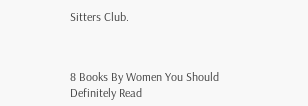Sitters Club.



8 Books By Women You Should Definitely Read